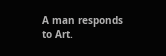A man responds to Art.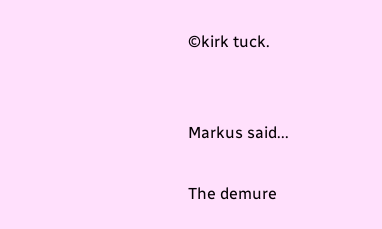©kirk tuck.


Markus said...

The demure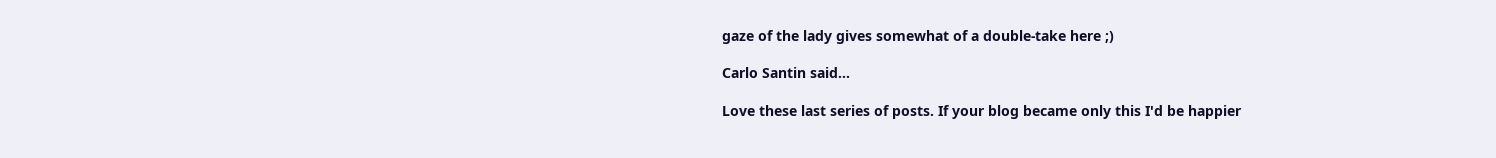gaze of the lady gives somewhat of a double-take here ;)

Carlo Santin said...

Love these last series of posts. If your blog became only this I'd be happier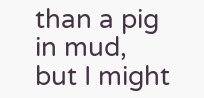than a pig in mud, but I might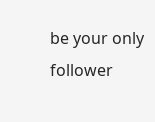be your only follower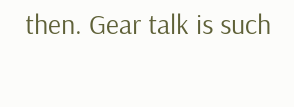then. Gear talk is such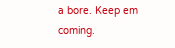a bore. Keep em coming.